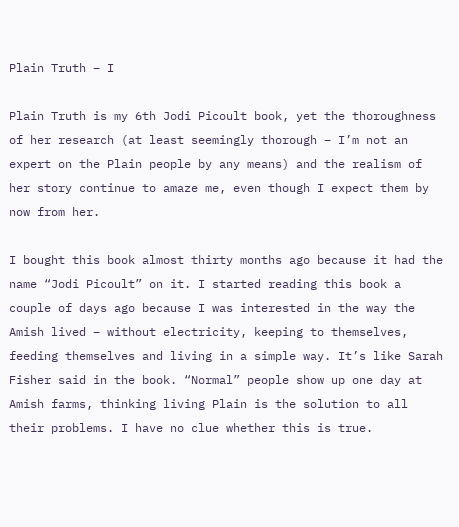Plain Truth – I

Plain Truth is my 6th Jodi Picoult book, yet the thoroughness of her research (at least seemingly thorough – I’m not an expert on the Plain people by any means) and the realism of her story continue to amaze me, even though I expect them by now from her.

I bought this book almost thirty months ago because it had the name “Jodi Picoult” on it. I started reading this book a couple of days ago because I was interested in the way the Amish lived – without electricity, keeping to themselves, feeding themselves and living in a simple way. It’s like Sarah Fisher said in the book. “Normal” people show up one day at Amish farms, thinking living Plain is the solution to all their problems. I have no clue whether this is true.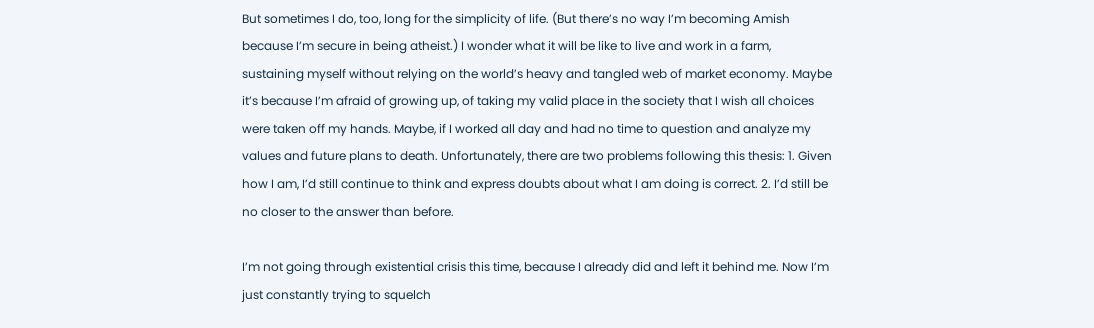But sometimes I do, too, long for the simplicity of life. (But there’s no way I’m becoming Amish because I’m secure in being atheist.) I wonder what it will be like to live and work in a farm, sustaining myself without relying on the world’s heavy and tangled web of market economy. Maybe it’s because I’m afraid of growing up, of taking my valid place in the society that I wish all choices were taken off my hands. Maybe, if I worked all day and had no time to question and analyze my values and future plans to death. Unfortunately, there are two problems following this thesis: 1. Given how I am, I’d still continue to think and express doubts about what I am doing is correct. 2. I’d still be no closer to the answer than before.

I’m not going through existential crisis this time, because I already did and left it behind me. Now I’m just constantly trying to squelch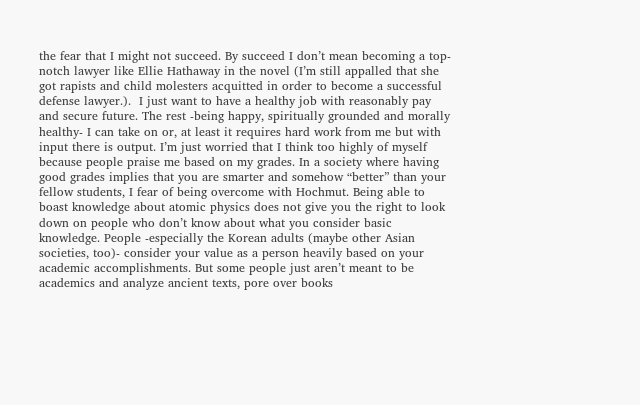the fear that I might not succeed. By succeed I don’t mean becoming a top-notch lawyer like Ellie Hathaway in the novel (I’m still appalled that she got rapists and child molesters acquitted in order to become a successful defense lawyer.).  I just want to have a healthy job with reasonably pay and secure future. The rest -being happy, spiritually grounded and morally healthy- I can take on or, at least it requires hard work from me but with input there is output. I’m just worried that I think too highly of myself because people praise me based on my grades. In a society where having good grades implies that you are smarter and somehow “better” than your fellow students, I fear of being overcome with Hochmut. Being able to boast knowledge about atomic physics does not give you the right to look down on people who don’t know about what you consider basic knowledge. People -especially the Korean adults (maybe other Asian societies, too)- consider your value as a person heavily based on your academic accomplishments. But some people just aren’t meant to be academics and analyze ancient texts, pore over books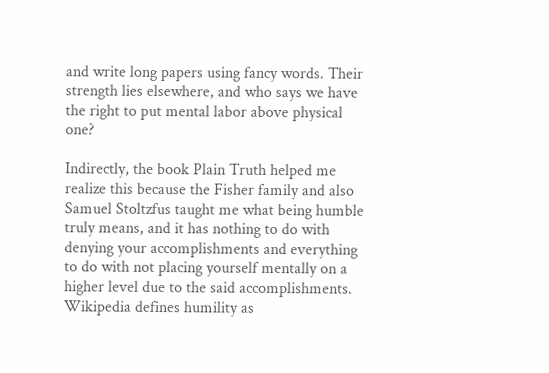and write long papers using fancy words. Their strength lies elsewhere, and who says we have the right to put mental labor above physical one?

Indirectly, the book Plain Truth helped me realize this because the Fisher family and also Samuel Stoltzfus taught me what being humble truly means, and it has nothing to do with denying your accomplishments and everything to do with not placing yourself mentally on a higher level due to the said accomplishments.  Wikipedia defines humility as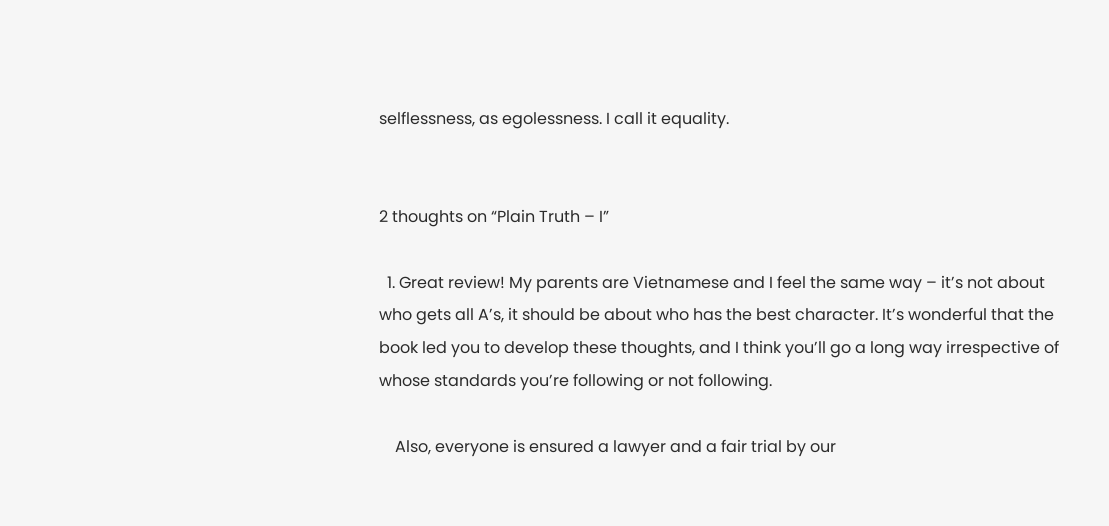selflessness, as egolessness. I call it equality.


2 thoughts on “Plain Truth – I”

  1. Great review! My parents are Vietnamese and I feel the same way – it’s not about who gets all A’s, it should be about who has the best character. It’s wonderful that the book led you to develop these thoughts, and I think you’ll go a long way irrespective of whose standards you’re following or not following.

    Also, everyone is ensured a lawyer and a fair trial by our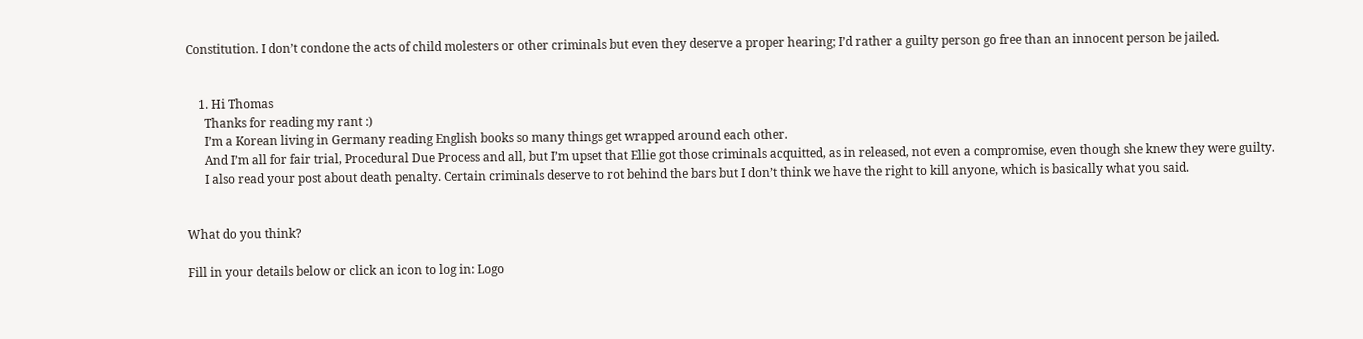Constitution. I don’t condone the acts of child molesters or other criminals but even they deserve a proper hearing; I’d rather a guilty person go free than an innocent person be jailed.


    1. Hi Thomas
      Thanks for reading my rant :)
      I’m a Korean living in Germany reading English books so many things get wrapped around each other.
      And I’m all for fair trial, Procedural Due Process and all, but I’m upset that Ellie got those criminals acquitted, as in released, not even a compromise, even though she knew they were guilty.
      I also read your post about death penalty. Certain criminals deserve to rot behind the bars but I don’t think we have the right to kill anyone, which is basically what you said.


What do you think?

Fill in your details below or click an icon to log in: Logo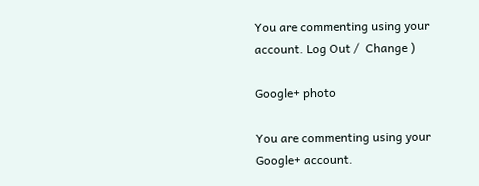You are commenting using your account. Log Out /  Change )

Google+ photo

You are commenting using your Google+ account.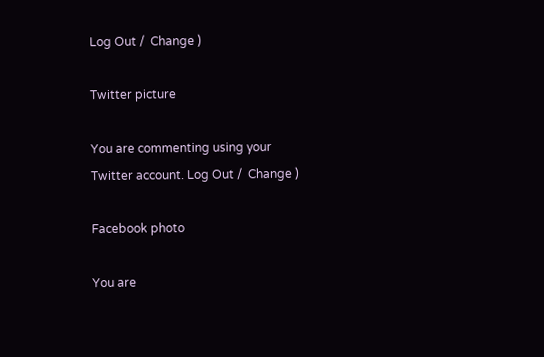Log Out /  Change )

Twitter picture

You are commenting using your Twitter account. Log Out /  Change )

Facebook photo

You are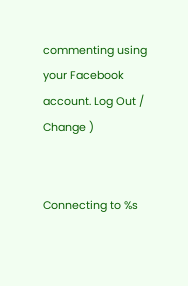commenting using your Facebook account. Log Out /  Change )


Connecting to %s